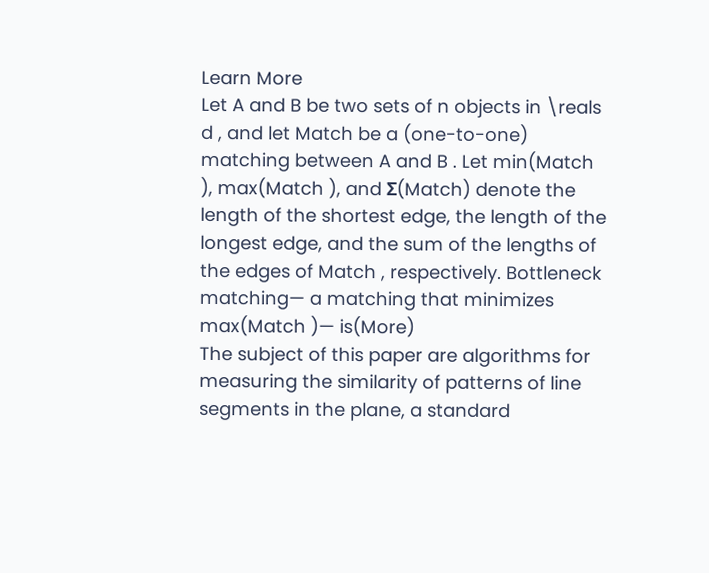Learn More
Let A and B be two sets of n objects in \reals d , and let Match be a (one-to-one) matching between A and B . Let min(Match ), max(Match ), and Σ(Match) denote the length of the shortest edge, the length of the longest edge, and the sum of the lengths of the edges of Match , respectively. Bottleneck matching— a matching that minimizes max(Match )— is(More)
The subject of this paper are algorithms for measuring the similarity of patterns of line segments in the plane, a standard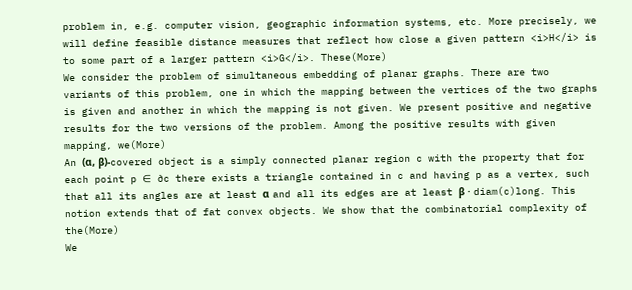problem in, e.g. computer vision, geographic information systems, etc. More precisely, we will define feasible distance measures that reflect how close a given pattern <i>H</i> is to some part of a larger pattern <i>G</i>. These(More)
We consider the problem of simultaneous embedding of planar graphs. There are two variants of this problem, one in which the mapping between the vertices of the two graphs is given and another in which the mapping is not given. We present positive and negative results for the two versions of the problem. Among the positive results with given mapping, we(More)
An (α, β)-covered object is a simply connected planar region c with the property that for each point p ∈ ∂c there exists a triangle contained in c and having p as a vertex, such that all its angles are at least α and all its edges are at least β · diam(c)long. This notion extends that of fat convex objects. We show that the combinatorial complexity of the(More)
We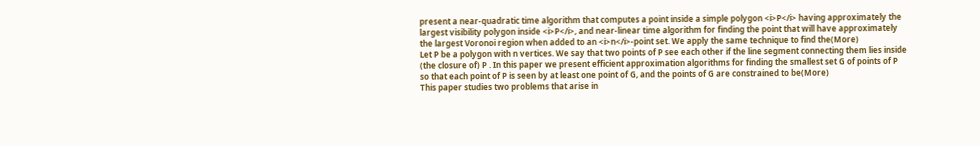present a near-quadratic time algorithm that computes a point inside a simple polygon <i>P</i> having approximately the largest visibility polygon inside <i>P</i>, and near-linear time algorithm for finding the point that will have approximately the largest Voronoi region when added to an <i>n</i>-point set. We apply the same technique to find the(More)
Let P be a polygon with n vertices. We say that two points of P see each other if the line segment connecting them lies inside (the closure of) P . In this paper we present efficient approximation algorithms for finding the smallest set G of points of P so that each point of P is seen by at least one point of G, and the points of G are constrained to be(More)
This paper studies two problems that arise in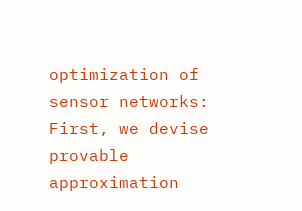optimization of sensor networks: First, we devise provable approximation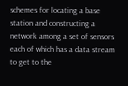schemes for locating a base station and constructing a network among a set of sensors each of which has a data stream to get to the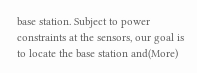base station. Subject to power constraints at the sensors, our goal is to locate the base station and(More)